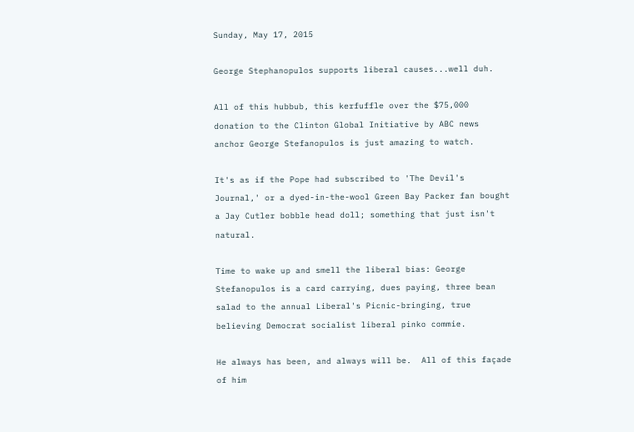Sunday, May 17, 2015

George Stephanopulos supports liberal causes...well duh.

All of this hubbub, this kerfuffle over the $75,000 donation to the Clinton Global Initiative by ABC news anchor George Stefanopulos is just amazing to watch.

It's as if the Pope had subscribed to 'The Devil's Journal,' or a dyed-in-the-wool Green Bay Packer fan bought a Jay Cutler bobble head doll; something that just isn't natural.

Time to wake up and smell the liberal bias: George Stefanopulos is a card carrying, dues paying, three bean salad to the annual Liberal's Picnic-bringing, true believing Democrat socialist liberal pinko commie.

He always has been, and always will be.  All of this façade of him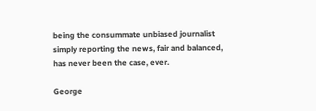being the consummate unbiased journalist simply reporting the news, fair and balanced, has never been the case, ever.

George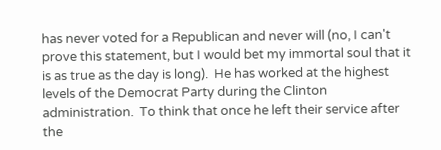has never voted for a Republican and never will (no, I can't prove this statement, but I would bet my immortal soul that it is as true as the day is long).  He has worked at the highest levels of the Democrat Party during the Clinton administration.  To think that once he left their service after the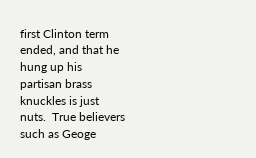first Clinton term ended, and that he hung up his partisan brass knuckles is just nuts.  True believers such as Geoge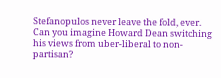Stefanopulos never leave the fold, ever.  Can you imagine Howard Dean switching his views from uber-liberal to non-partisan?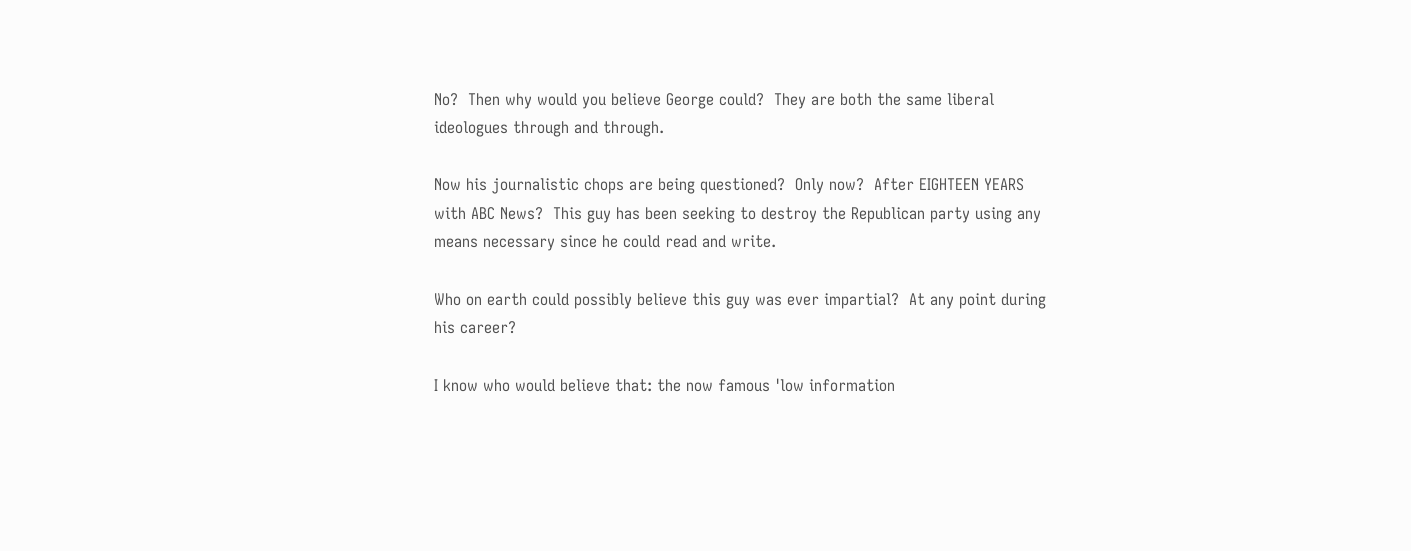No?  Then why would you believe George could?  They are both the same liberal ideologues through and through.

Now his journalistic chops are being questioned?  Only now?  After EIGHTEEN YEARS with ABC News?  This guy has been seeking to destroy the Republican party using any means necessary since he could read and write.

Who on earth could possibly believe this guy was ever impartial?  At any point during his career?

I know who would believe that: the now famous 'low information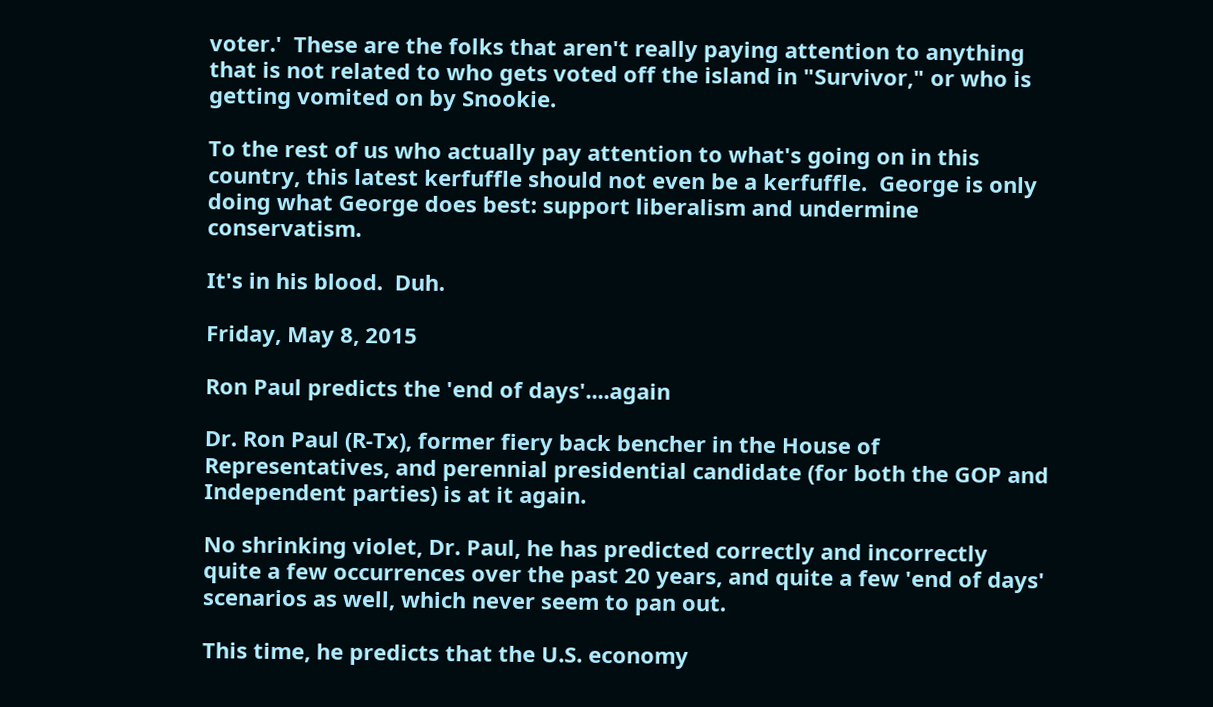voter.'  These are the folks that aren't really paying attention to anything that is not related to who gets voted off the island in "Survivor," or who is getting vomited on by Snookie.

To the rest of us who actually pay attention to what's going on in this country, this latest kerfuffle should not even be a kerfuffle.  George is only doing what George does best: support liberalism and undermine conservatism.

It's in his blood.  Duh.

Friday, May 8, 2015

Ron Paul predicts the 'end of days'....again

Dr. Ron Paul (R-Tx), former fiery back bencher in the House of Representatives, and perennial presidential candidate (for both the GOP and Independent parties) is at it again.

No shrinking violet, Dr. Paul, he has predicted correctly and incorrectly quite a few occurrences over the past 20 years, and quite a few 'end of days' scenarios as well, which never seem to pan out.

This time, he predicts that the U.S. economy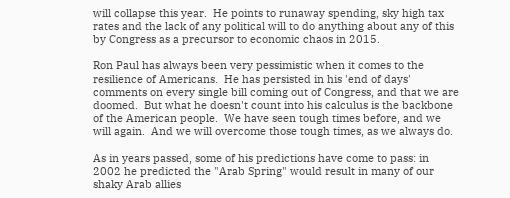will collapse this year.  He points to runaway spending, sky high tax rates and the lack of any political will to do anything about any of this by Congress as a precursor to economic chaos in 2015.

Ron Paul has always been very pessimistic when it comes to the resilience of Americans.  He has persisted in his 'end of days' comments on every single bill coming out of Congress, and that we are doomed.  But what he doesn't count into his calculus is the backbone of the American people.  We have seen tough times before, and we will again.  And we will overcome those tough times, as we always do.

As in years passed, some of his predictions have come to pass: in 2002 he predicted the "Arab Spring" would result in many of our shaky Arab allies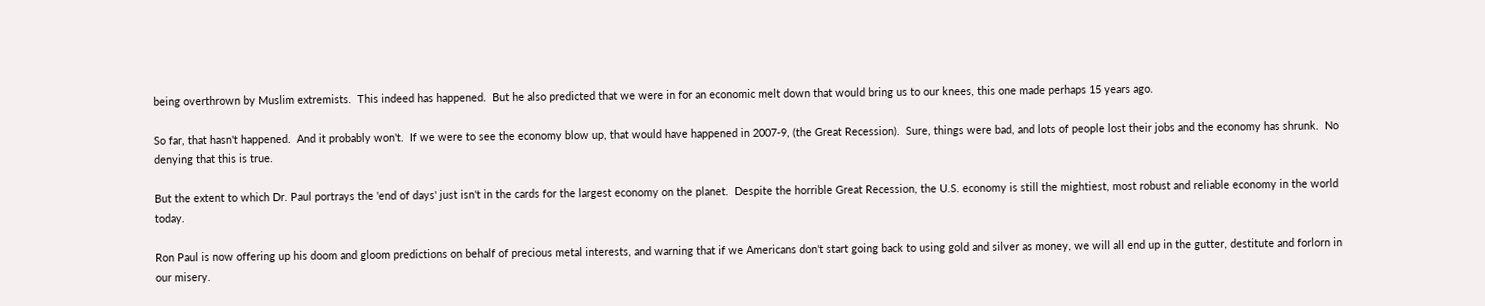being overthrown by Muslim extremists.  This indeed has happened.  But he also predicted that we were in for an economic melt down that would bring us to our knees, this one made perhaps 15 years ago.

So far, that hasn't happened.  And it probably won't.  If we were to see the economy blow up, that would have happened in 2007-9, (the Great Recession).  Sure, things were bad, and lots of people lost their jobs and the economy has shrunk.  No denying that this is true.

But the extent to which Dr. Paul portrays the 'end of days' just isn't in the cards for the largest economy on the planet.  Despite the horrible Great Recession, the U.S. economy is still the mightiest, most robust and reliable economy in the world today.

Ron Paul is now offering up his doom and gloom predictions on behalf of precious metal interests, and warning that if we Americans don't start going back to using gold and silver as money, we will all end up in the gutter, destitute and forlorn in our misery.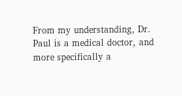From my understanding, Dr. Paul is a medical doctor, and more specifically a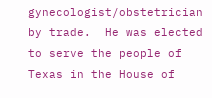gynecologist/obstetrician by trade.  He was elected to serve the people of Texas in the House of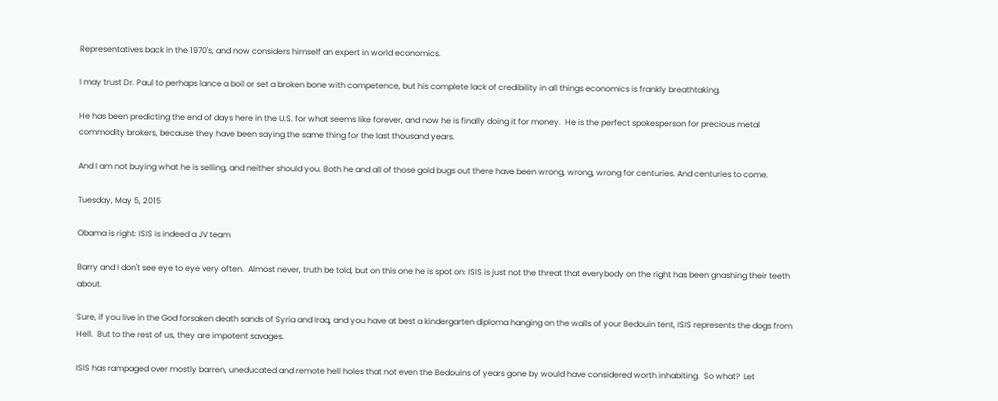Representatives back in the 1970's, and now considers himself an expert in world economics.

I may trust Dr. Paul to perhaps lance a boil or set a broken bone with competence, but his complete lack of credibility in all things economics is frankly breathtaking.

He has been predicting the end of days here in the U.S. for what seems like forever, and now he is finally doing it for money.  He is the perfect spokesperson for precious metal commodity brokers, because they have been saying the same thing for the last thousand years.

And I am not buying what he is selling, and neither should you. Both he and all of those gold bugs out there have been wrong, wrong, wrong for centuries. And centuries to come.

Tuesday, May 5, 2015

Obama is right: ISIS is indeed a JV team

Barry and I don't see eye to eye very often.  Almost never, truth be told, but on this one he is spot on: ISIS is just not the threat that everybody on the right has been gnashing their teeth about.

Sure, if you live in the God forsaken death sands of Syria and Iraq, and you have at best a kindergarten diploma hanging on the walls of your Bedouin tent, ISIS represents the dogs from Hell.  But to the rest of us, they are impotent savages.

ISIS has rampaged over mostly barren, uneducated and remote hell holes that not even the Bedouins of years gone by would have considered worth inhabiting.  So what?  Let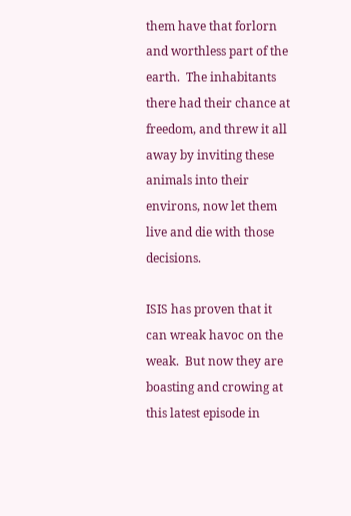them have that forlorn and worthless part of the earth.  The inhabitants there had their chance at freedom, and threw it all away by inviting these animals into their environs, now let them live and die with those decisions.

ISIS has proven that it can wreak havoc on the weak.  But now they are boasting and crowing at this latest episode in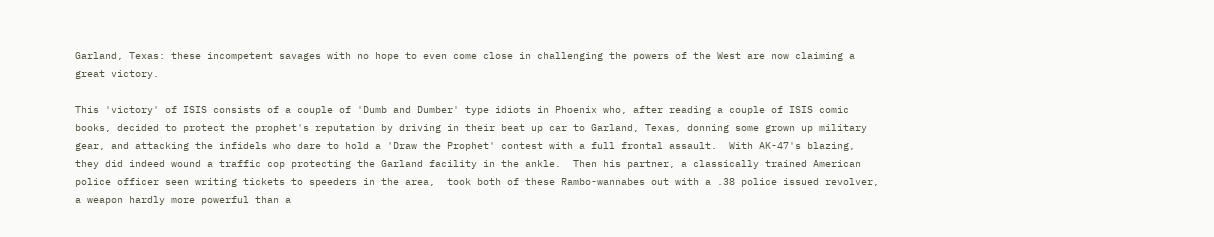Garland, Texas: these incompetent savages with no hope to even come close in challenging the powers of the West are now claiming a great victory.

This 'victory' of ISIS consists of a couple of 'Dumb and Dumber' type idiots in Phoenix who, after reading a couple of ISIS comic books, decided to protect the prophet's reputation by driving in their beat up car to Garland, Texas, donning some grown up military gear, and attacking the infidels who dare to hold a 'Draw the Prophet' contest with a full frontal assault.  With AK-47's blazing, they did indeed wound a traffic cop protecting the Garland facility in the ankle.  Then his partner, a classically trained American police officer seen writing tickets to speeders in the area,  took both of these Rambo-wannabes out with a .38 police issued revolver, a weapon hardly more powerful than a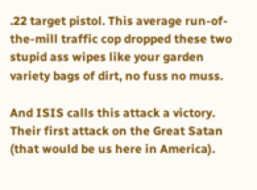.22 target pistol. This average run-of-the-mill traffic cop dropped these two stupid ass wipes like your garden variety bags of dirt, no fuss no muss.

And ISIS calls this attack a victory.  Their first attack on the Great Satan (that would be us here in America).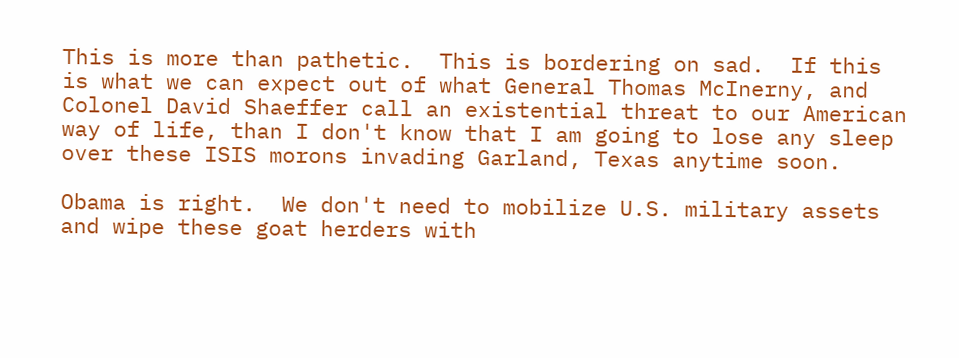This is more than pathetic.  This is bordering on sad.  If this is what we can expect out of what General Thomas McInerny, and Colonel David Shaeffer call an existential threat to our American way of life, than I don't know that I am going to lose any sleep over these ISIS morons invading Garland, Texas anytime soon.

Obama is right.  We don't need to mobilize U.S. military assets and wipe these goat herders with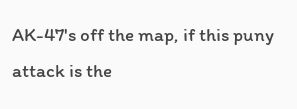AK-47's off the map, if this puny attack is the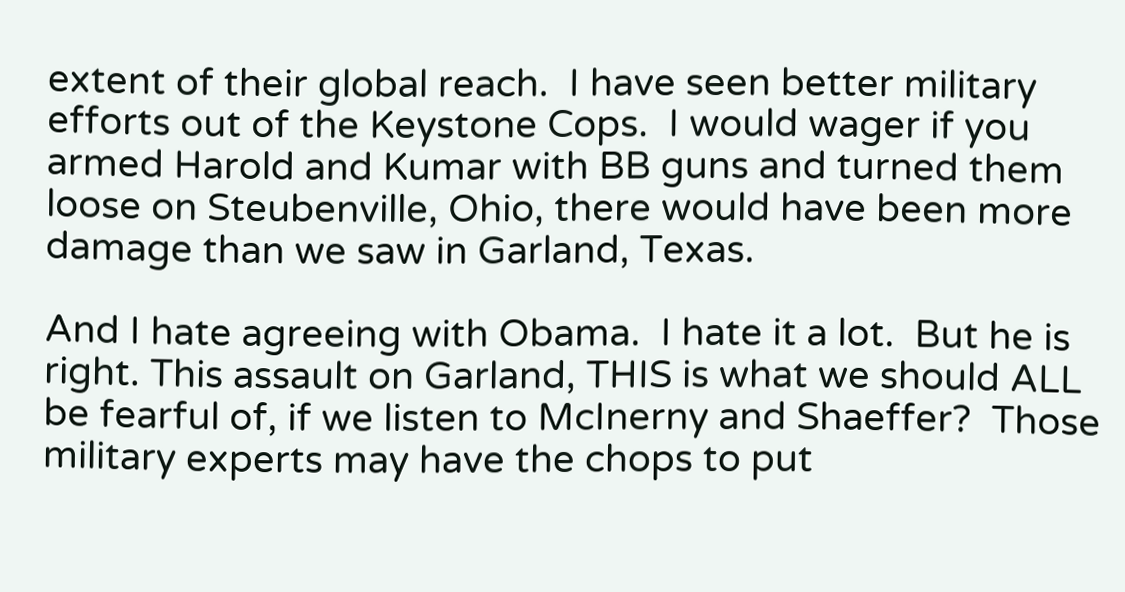extent of their global reach.  I have seen better military efforts out of the Keystone Cops.  I would wager if you armed Harold and Kumar with BB guns and turned them loose on Steubenville, Ohio, there would have been more damage than we saw in Garland, Texas.

And I hate agreeing with Obama.  I hate it a lot.  But he is right. This assault on Garland, THIS is what we should ALL be fearful of, if we listen to McInerny and Shaeffer?  Those military experts may have the chops to put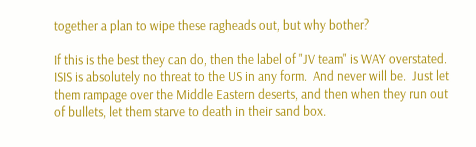together a plan to wipe these ragheads out, but why bother?

If this is the best they can do, then the label of "JV team" is WAY overstated.  ISIS is absolutely no threat to the US in any form.  And never will be.  Just let them rampage over the Middle Eastern deserts, and then when they run out of bullets, let them starve to death in their sand box.